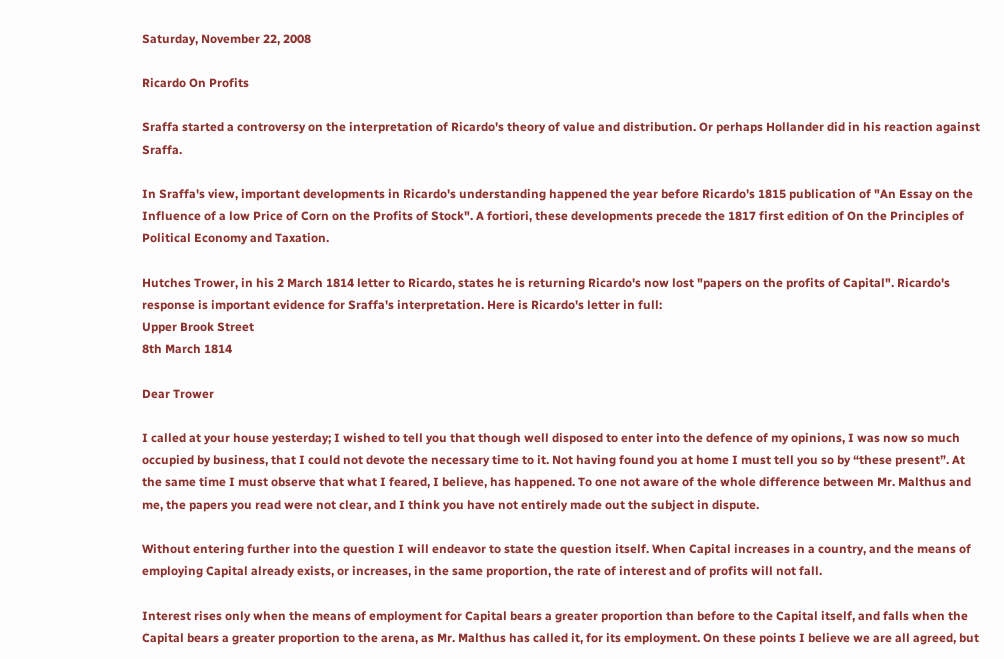Saturday, November 22, 2008

Ricardo On Profits

Sraffa started a controversy on the interpretation of Ricardo's theory of value and distribution. Or perhaps Hollander did in his reaction against Sraffa.

In Sraffa's view, important developments in Ricardo's understanding happened the year before Ricardo's 1815 publication of "An Essay on the Influence of a low Price of Corn on the Profits of Stock". A fortiori, these developments precede the 1817 first edition of On the Principles of Political Economy and Taxation.

Hutches Trower, in his 2 March 1814 letter to Ricardo, states he is returning Ricardo's now lost "papers on the profits of Capital". Ricardo's response is important evidence for Sraffa's interpretation. Here is Ricardo's letter in full:
Upper Brook Street
8th March 1814

Dear Trower

I called at your house yesterday; I wished to tell you that though well disposed to enter into the defence of my opinions, I was now so much occupied by business, that I could not devote the necessary time to it. Not having found you at home I must tell you so by “these present”. At the same time I must observe that what I feared, I believe, has happened. To one not aware of the whole difference between Mr. Malthus and me, the papers you read were not clear, and I think you have not entirely made out the subject in dispute.

Without entering further into the question I will endeavor to state the question itself. When Capital increases in a country, and the means of employing Capital already exists, or increases, in the same proportion, the rate of interest and of profits will not fall.

Interest rises only when the means of employment for Capital bears a greater proportion than before to the Capital itself, and falls when the Capital bears a greater proportion to the arena, as Mr. Malthus has called it, for its employment. On these points I believe we are all agreed, but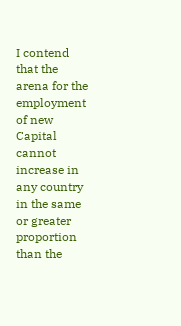I contend that the arena for the employment of new Capital cannot increase in any country in the same or greater proportion than the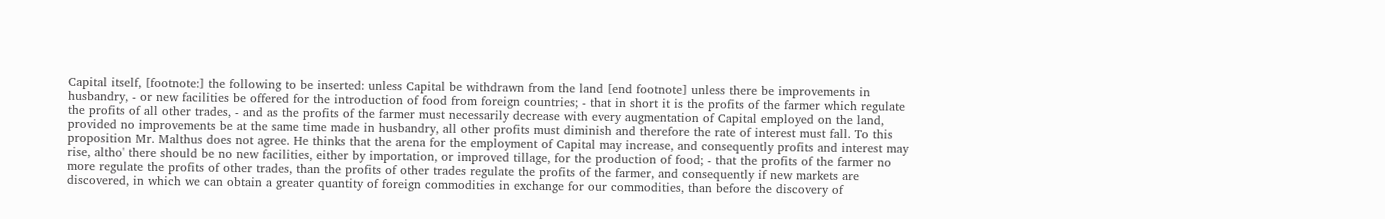Capital itself, [footnote:] the following to be inserted: unless Capital be withdrawn from the land [end footnote] unless there be improvements in husbandry, - or new facilities be offered for the introduction of food from foreign countries; - that in short it is the profits of the farmer which regulate the profits of all other trades, - and as the profits of the farmer must necessarily decrease with every augmentation of Capital employed on the land, provided no improvements be at the same time made in husbandry, all other profits must diminish and therefore the rate of interest must fall. To this proposition Mr. Malthus does not agree. He thinks that the arena for the employment of Capital may increase, and consequently profits and interest may rise, altho' there should be no new facilities, either by importation, or improved tillage, for the production of food; - that the profits of the farmer no more regulate the profits of other trades, than the profits of other trades regulate the profits of the farmer, and consequently if new markets are discovered, in which we can obtain a greater quantity of foreign commodities in exchange for our commodities, than before the discovery of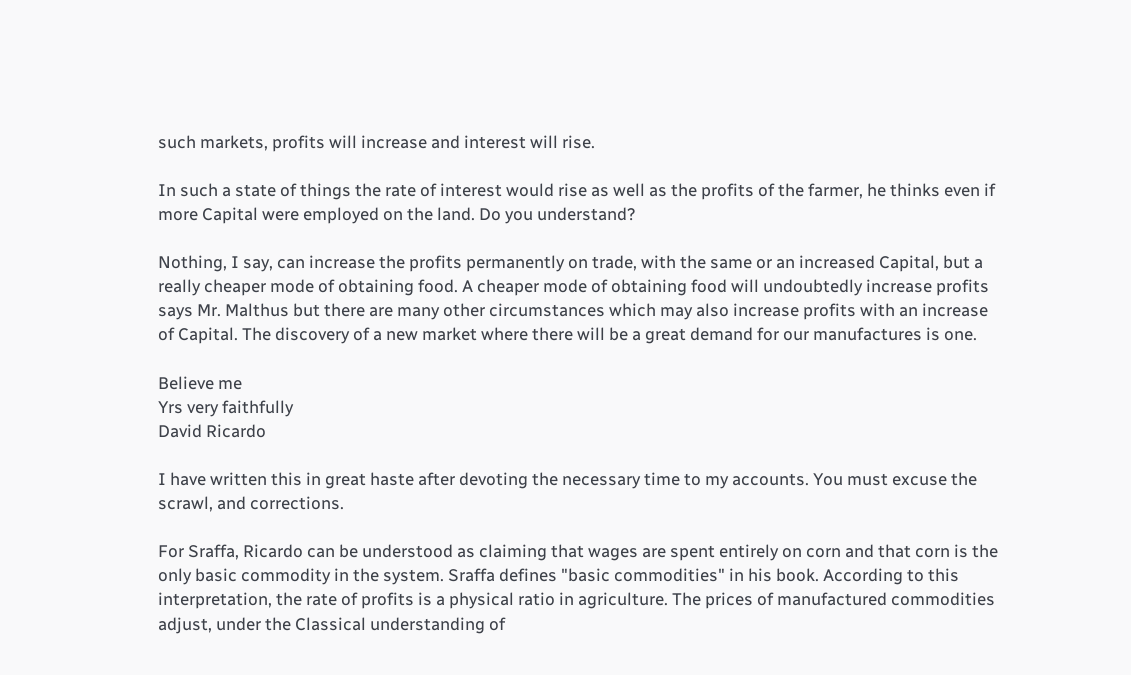such markets, profits will increase and interest will rise.

In such a state of things the rate of interest would rise as well as the profits of the farmer, he thinks even if more Capital were employed on the land. Do you understand?

Nothing, I say, can increase the profits permanently on trade, with the same or an increased Capital, but a really cheaper mode of obtaining food. A cheaper mode of obtaining food will undoubtedly increase profits says Mr. Malthus but there are many other circumstances which may also increase profits with an increase of Capital. The discovery of a new market where there will be a great demand for our manufactures is one.

Believe me
Yrs very faithfully
David Ricardo

I have written this in great haste after devoting the necessary time to my accounts. You must excuse the scrawl, and corrections.

For Sraffa, Ricardo can be understood as claiming that wages are spent entirely on corn and that corn is the only basic commodity in the system. Sraffa defines "basic commodities" in his book. According to this interpretation, the rate of profits is a physical ratio in agriculture. The prices of manufactured commodities adjust, under the Classical understanding of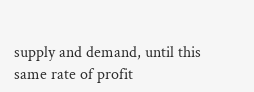supply and demand, until this same rate of profit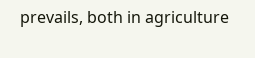prevails, both in agriculture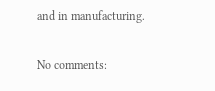and in manufacturing.

No comments: